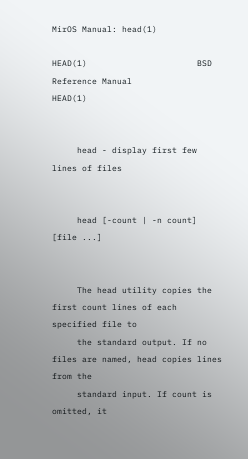MirOS Manual: head(1)

HEAD(1)                      BSD Reference Manual                      HEAD(1)


     head - display first few lines of files


     head [-count | -n count] [file ...]


     The head utility copies the first count lines of each specified file to
     the standard output. If no files are named, head copies lines from the
     standard input. If count is omitted, it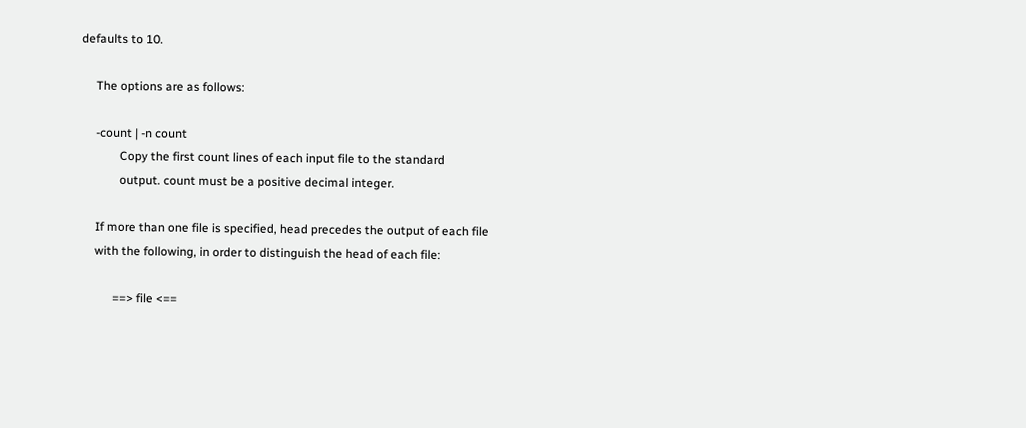defaults to 10.

     The options are as follows:

     -count | -n count
             Copy the first count lines of each input file to the standard
             output. count must be a positive decimal integer.

     If more than one file is specified, head precedes the output of each file
     with the following, in order to distinguish the head of each file:

           ==> file <==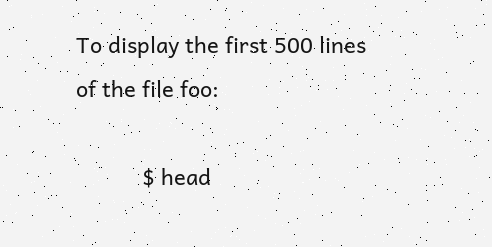To display the first 500 lines of the file foo:

           $ head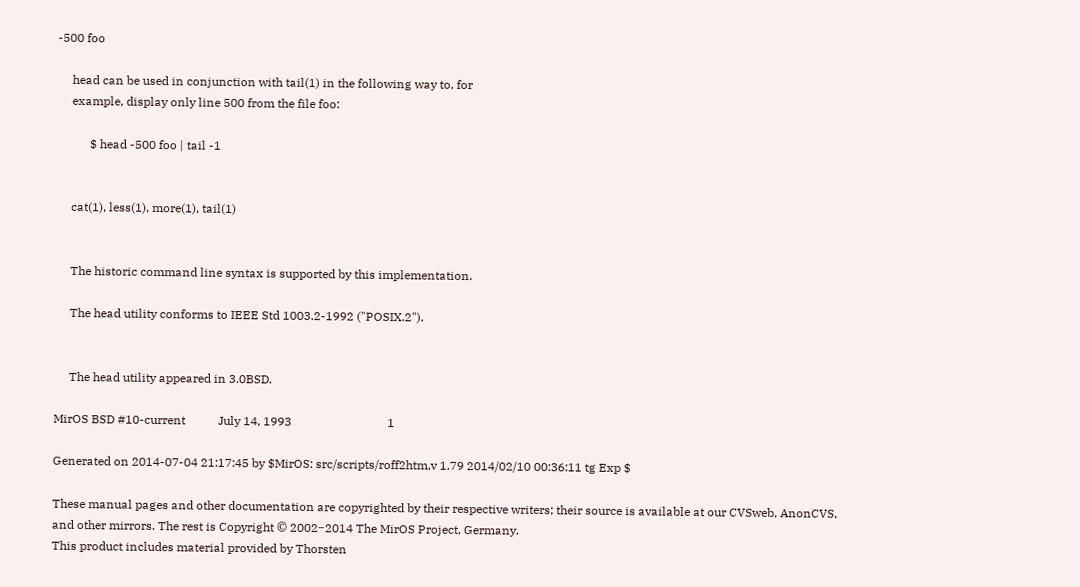-500 foo

     head can be used in conjunction with tail(1) in the following way to, for
     example, display only line 500 from the file foo:

           $ head -500 foo | tail -1


     cat(1), less(1), more(1), tail(1)


     The historic command line syntax is supported by this implementation.

     The head utility conforms to IEEE Std 1003.2-1992 ("POSIX.2").


     The head utility appeared in 3.0BSD.

MirOS BSD #10-current           July 14, 1993                                1

Generated on 2014-07-04 21:17:45 by $MirOS: src/scripts/roff2htm,v 1.79 2014/02/10 00:36:11 tg Exp $

These manual pages and other documentation are copyrighted by their respective writers; their source is available at our CVSweb, AnonCVS, and other mirrors. The rest is Copyright © 2002‒2014 The MirOS Project, Germany.
This product includes material provided by Thorsten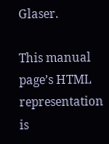Glaser.

This manual page’s HTML representation is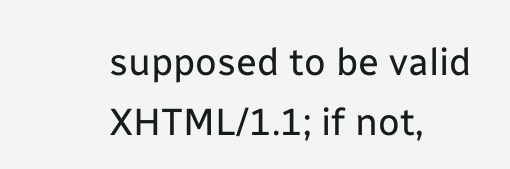supposed to be valid XHTML/1.1; if not,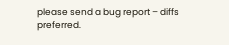please send a bug report – diffs preferred.